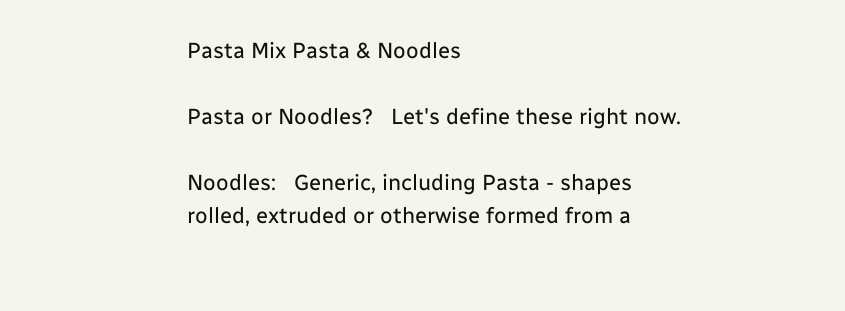Pasta Mix Pasta & Noodles

Pasta or Noodles?   Let's define these right now.

Noodles:   Generic, including Pasta - shapes rolled, extruded or otherwise formed from a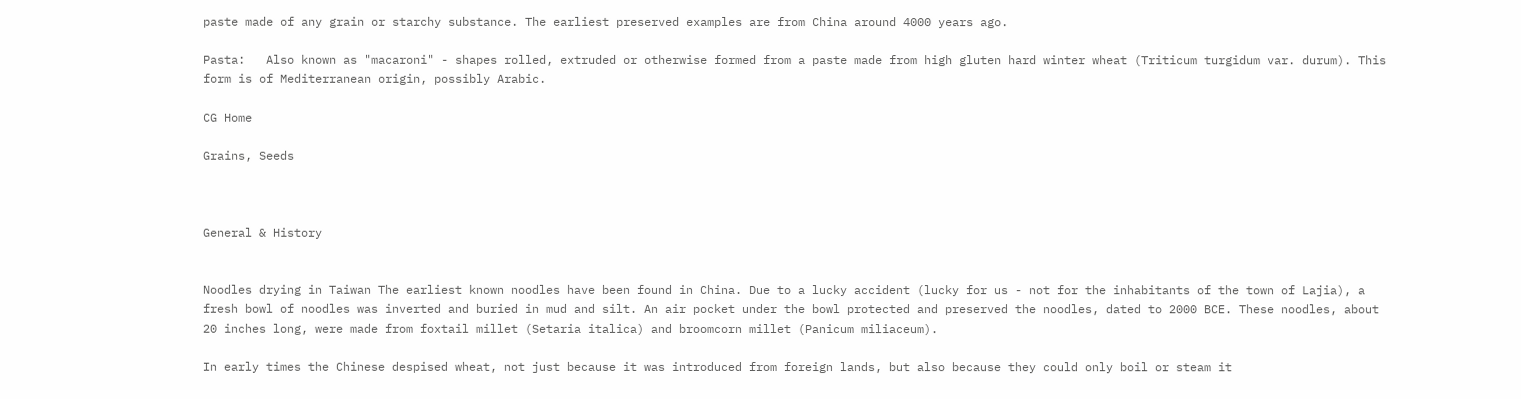paste made of any grain or starchy substance. The earliest preserved examples are from China around 4000 years ago.

Pasta:   Also known as "macaroni" - shapes rolled, extruded or otherwise formed from a paste made from high gluten hard winter wheat (Triticum turgidum var. durum). This form is of Mediterranean origin, possibly Arabic.

CG Home

Grains, Seeds



General & History


Noodles drying in Taiwan The earliest known noodles have been found in China. Due to a lucky accident (lucky for us - not for the inhabitants of the town of Lajia), a fresh bowl of noodles was inverted and buried in mud and silt. An air pocket under the bowl protected and preserved the noodles, dated to 2000 BCE. These noodles, about 20 inches long, were made from foxtail millet (Setaria italica) and broomcorn millet (Panicum miliaceum).

In early times the Chinese despised wheat, not just because it was introduced from foreign lands, but also because they could only boil or steam it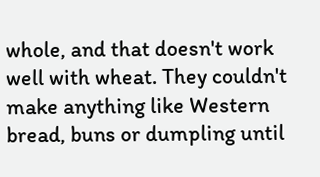whole, and that doesn't work well with wheat. They couldn't make anything like Western bread, buns or dumpling until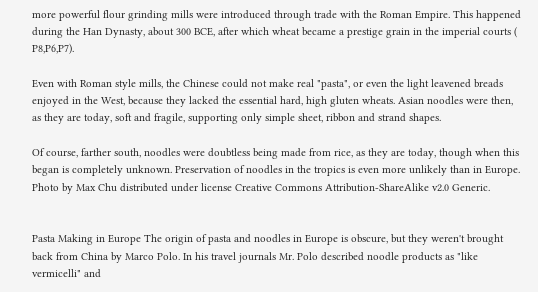more powerful flour grinding mills were introduced through trade with the Roman Empire. This happened during the Han Dynasty, about 300 BCE, after which wheat became a prestige grain in the imperial courts ( P8,P6,P7).

Even with Roman style mills, the Chinese could not make real "pasta", or even the light leavened breads enjoyed in the West, because they lacked the essential hard, high gluten wheats. Asian noodles were then, as they are today, soft and fragile, supporting only simple sheet, ribbon and strand shapes.

Of course, farther south, noodles were doubtless being made from rice, as they are today, though when this began is completely unknown. Preservation of noodles in the tropics is even more unlikely than in Europe.   Photo by Max Chu distributed under license Creative Commons Attribution-ShareAlike v2.0 Generic.


Pasta Making in Europe The origin of pasta and noodles in Europe is obscure, but they weren't brought back from China by Marco Polo. In his travel journals Mr. Polo described noodle products as "like vermicelli" and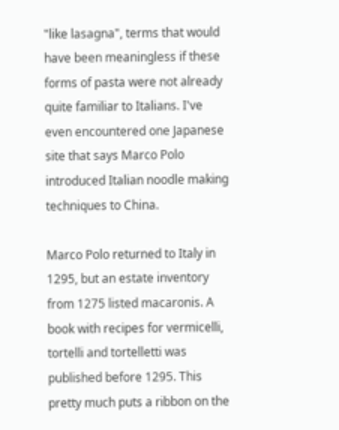"like lasagna", terms that would have been meaningless if these forms of pasta were not already quite familiar to Italians. I've even encountered one Japanese site that says Marco Polo introduced Italian noodle making techniques to China.

Marco Polo returned to Italy in 1295, but an estate inventory from 1275 listed macaronis. A book with recipes for vermicelli, tortelli and tortelletti was published before 1295. This pretty much puts a ribbon on the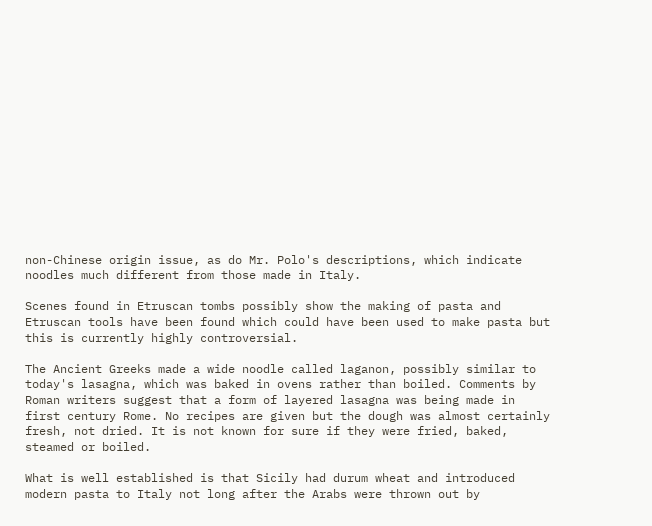non-Chinese origin issue, as do Mr. Polo's descriptions, which indicate noodles much different from those made in Italy.

Scenes found in Etruscan tombs possibly show the making of pasta and Etruscan tools have been found which could have been used to make pasta but this is currently highly controversial.

The Ancient Greeks made a wide noodle called laganon, possibly similar to today's lasagna, which was baked in ovens rather than boiled. Comments by Roman writers suggest that a form of layered lasagna was being made in first century Rome. No recipes are given but the dough was almost certainly fresh, not dried. It is not known for sure if they were fried, baked, steamed or boiled.

What is well established is that Sicily had durum wheat and introduced modern pasta to Italy not long after the Arabs were thrown out by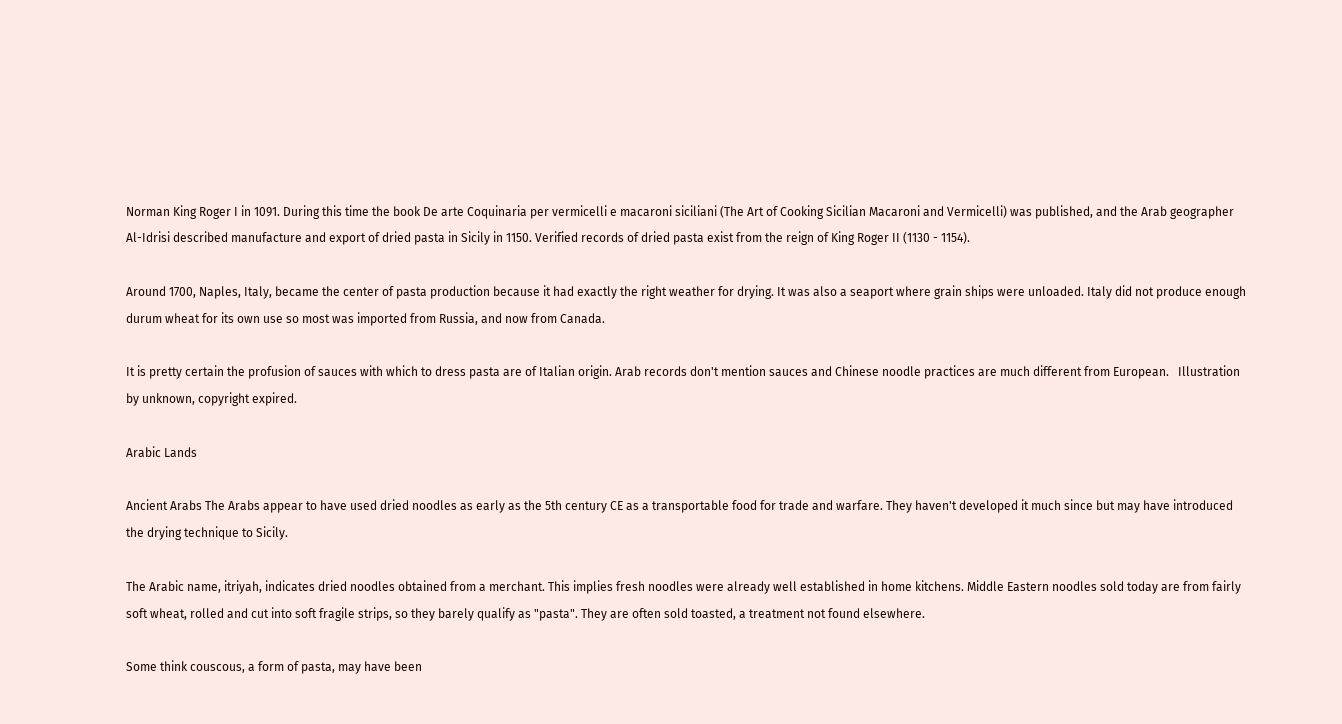Norman King Roger I in 1091. During this time the book De arte Coquinaria per vermicelli e macaroni siciliani (The Art of Cooking Sicilian Macaroni and Vermicelli) was published, and the Arab geographer Al-Idrisi described manufacture and export of dried pasta in Sicily in 1150. Verified records of dried pasta exist from the reign of King Roger II (1130 - 1154).

Around 1700, Naples, Italy, became the center of pasta production because it had exactly the right weather for drying. It was also a seaport where grain ships were unloaded. Italy did not produce enough durum wheat for its own use so most was imported from Russia, and now from Canada.

It is pretty certain the profusion of sauces with which to dress pasta are of Italian origin. Arab records don't mention sauces and Chinese noodle practices are much different from European.   Illustration by unknown, copyright expired.

Arabic Lands

Ancient Arabs The Arabs appear to have used dried noodles as early as the 5th century CE as a transportable food for trade and warfare. They haven't developed it much since but may have introduced the drying technique to Sicily.

The Arabic name, itriyah, indicates dried noodles obtained from a merchant. This implies fresh noodles were already well established in home kitchens. Middle Eastern noodles sold today are from fairly soft wheat, rolled and cut into soft fragile strips, so they barely qualify as "pasta". They are often sold toasted, a treatment not found elsewhere.

Some think couscous, a form of pasta, may have been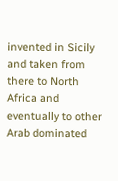invented in Sicily and taken from there to North Africa and eventually to other Arab dominated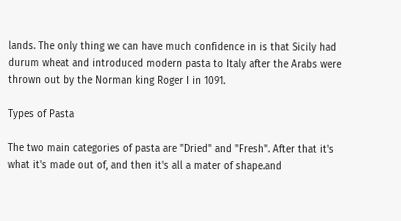lands. The only thing we can have much confidence in is that Sicily had durum wheat and introduced modern pasta to Italy after the Arabs were thrown out by the Norman king Roger I in 1091.

Types of Pasta

The two main categories of pasta are "Dried" and "Fresh". After that it's what it's made out of, and then it's all a mater of shape.and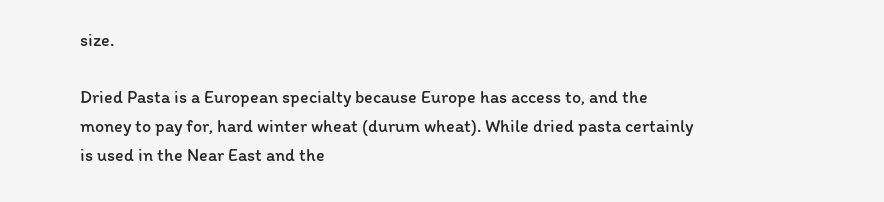size.

Dried Pasta is a European specialty because Europe has access to, and the money to pay for, hard winter wheat (durum wheat). While dried pasta certainly is used in the Near East and the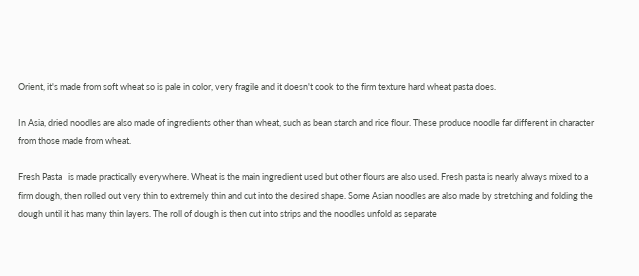Orient, it's made from soft wheat so is pale in color, very fragile and it doesn't cook to the firm texture hard wheat pasta does.

In Asia, dried noodles are also made of ingredients other than wheat, such as bean starch and rice flour. These produce noodle far different in character from those made from wheat.

Fresh Pasta   is made practically everywhere. Wheat is the main ingredient used but other flours are also used. Fresh pasta is nearly always mixed to a firm dough, then rolled out very thin to extremely thin and cut into the desired shape. Some Asian noodles are also made by stretching and folding the dough until it has many thin layers. The roll of dough is then cut into strips and the noodles unfold as separate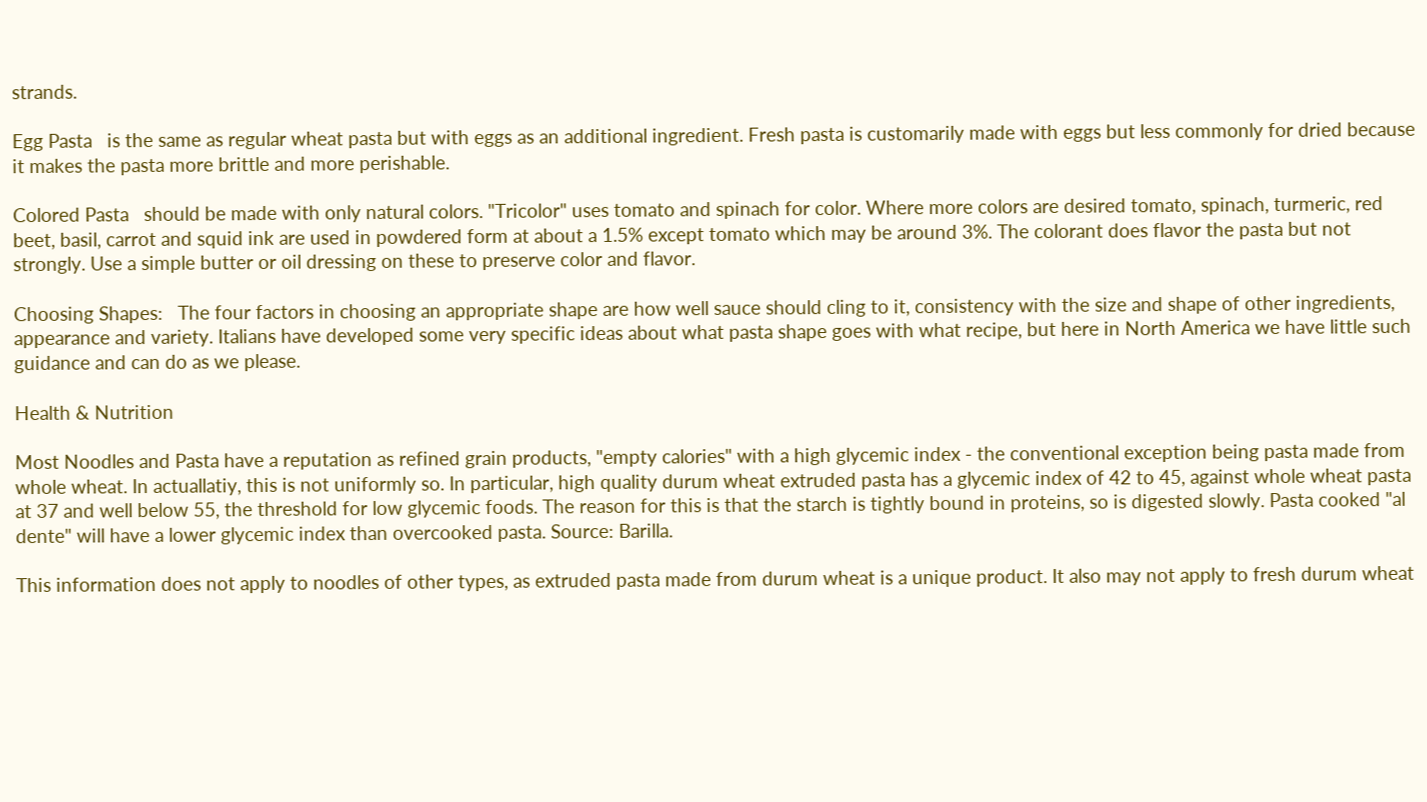strands.

Egg Pasta   is the same as regular wheat pasta but with eggs as an additional ingredient. Fresh pasta is customarily made with eggs but less commonly for dried because it makes the pasta more brittle and more perishable.

Colored Pasta   should be made with only natural colors. "Tricolor" uses tomato and spinach for color. Where more colors are desired tomato, spinach, turmeric, red beet, basil, carrot and squid ink are used in powdered form at about a 1.5% except tomato which may be around 3%. The colorant does flavor the pasta but not strongly. Use a simple butter or oil dressing on these to preserve color and flavor.

Choosing Shapes:   The four factors in choosing an appropriate shape are how well sauce should cling to it, consistency with the size and shape of other ingredients, appearance and variety. Italians have developed some very specific ideas about what pasta shape goes with what recipe, but here in North America we have little such guidance and can do as we please.

Health & Nutrition

Most Noodles and Pasta have a reputation as refined grain products, "empty calories" with a high glycemic index - the conventional exception being pasta made from whole wheat. In actuallatiy, this is not uniformly so. In particular, high quality durum wheat extruded pasta has a glycemic index of 42 to 45, against whole wheat pasta at 37 and well below 55, the threshold for low glycemic foods. The reason for this is that the starch is tightly bound in proteins, so is digested slowly. Pasta cooked "al dente" will have a lower glycemic index than overcooked pasta. Source: Barilla.

This information does not apply to noodles of other types, as extruded pasta made from durum wheat is a unique product. It also may not apply to fresh durum wheat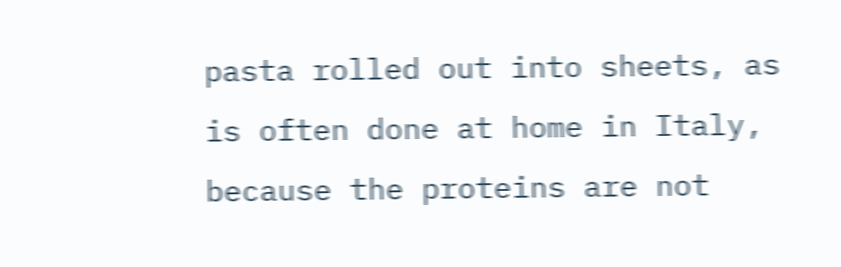pasta rolled out into sheets, as is often done at home in Italy, because the proteins are not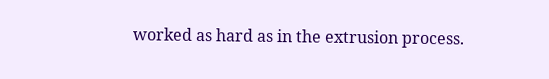worked as hard as in the extrusion process.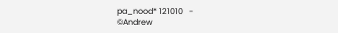pa_nood* 121010   -
©Andrew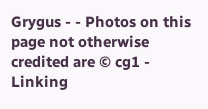Grygus - - Photos on this page not otherwise credited are © cg1 - Linking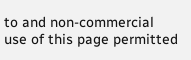to and non-commercial use of this page permitted